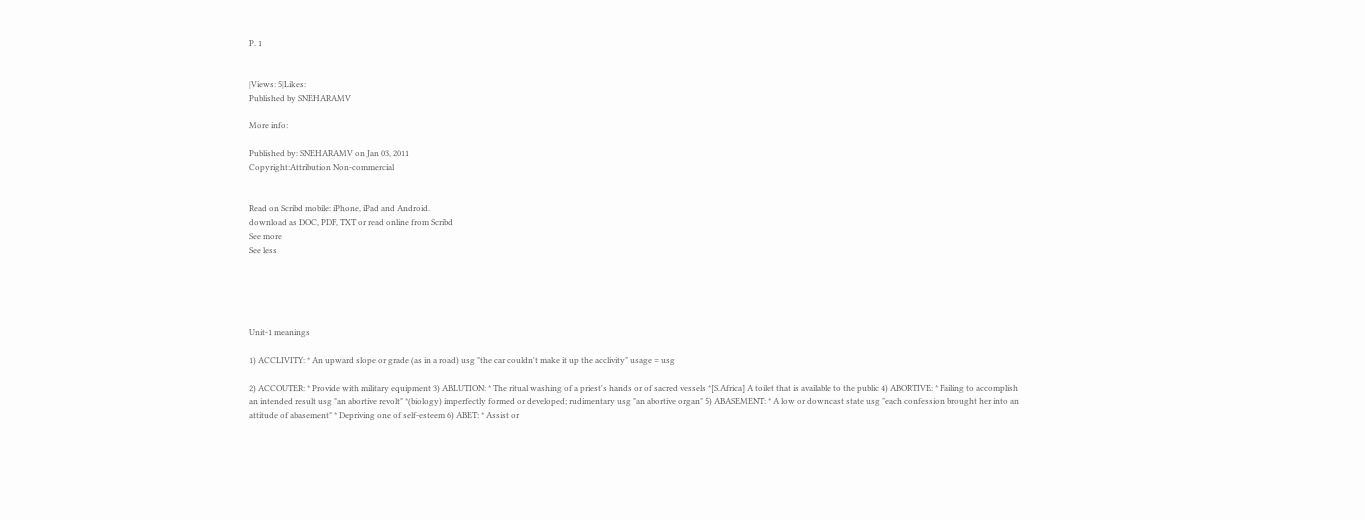P. 1


|Views: 5|Likes:
Published by SNEHARAMV

More info:

Published by: SNEHARAMV on Jan 03, 2011
Copyright:Attribution Non-commercial


Read on Scribd mobile: iPhone, iPad and Android.
download as DOC, PDF, TXT or read online from Scribd
See more
See less





Unit-1 meanings

1) ACCLIVITY: * An upward slope or grade (as in a road) usg "the car couldn't make it up the acclivity" usage = usg

2) ACCOUTER: * Provide with military equipment 3) ABLUTION: * The ritual washing of a priest's hands or of sacred vessels *[S.Africa] A toilet that is available to the public 4) ABORTIVE: * Failing to accomplish an intended result usg "an abortive revolt" *(biology) imperfectly formed or developed; rudimentary usg "an abortive organ" 5) ABASEMENT: * A low or downcast state usg "each confession brought her into an attitude of abasement" * Depriving one of self-esteem 6) ABET: * Assist or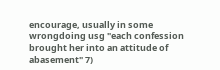encourage, usually in some wrongdoing usg "each confession brought her into an attitude of abasement" 7)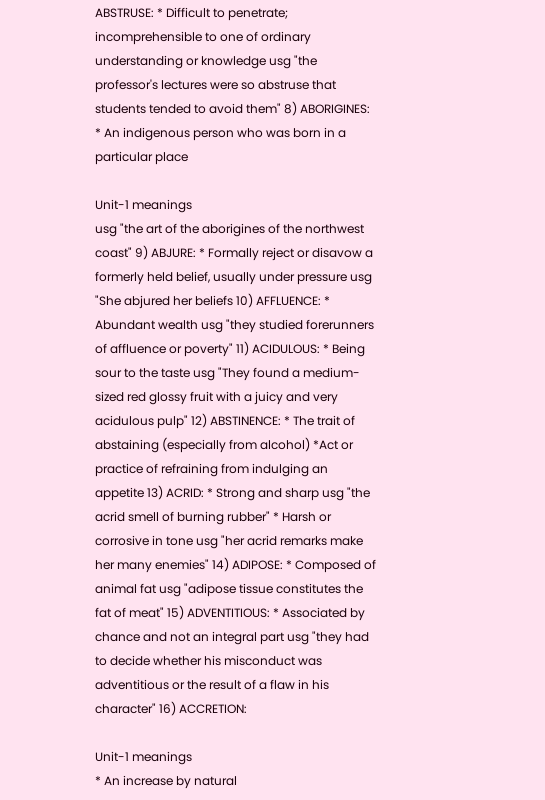ABSTRUSE: * Difficult to penetrate; incomprehensible to one of ordinary understanding or knowledge usg "the professor's lectures were so abstruse that students tended to avoid them" 8) ABORIGINES: * An indigenous person who was born in a particular place

Unit-1 meanings
usg "the art of the aborigines of the northwest coast" 9) ABJURE: * Formally reject or disavow a formerly held belief, usually under pressure usg "She abjured her beliefs 10) AFFLUENCE: * Abundant wealth usg "they studied forerunners of affluence or poverty" 11) ACIDULOUS: * Being sour to the taste usg "They found a medium-sized red glossy fruit with a juicy and very acidulous pulp" 12) ABSTINENCE: * The trait of abstaining (especially from alcohol) *Act or practice of refraining from indulging an appetite 13) ACRID: * Strong and sharp usg "the acrid smell of burning rubber" * Harsh or corrosive in tone usg "her acrid remarks make her many enemies" 14) ADIPOSE: * Composed of animal fat usg "adipose tissue constitutes the fat of meat" 15) ADVENTITIOUS: * Associated by chance and not an integral part usg "they had to decide whether his misconduct was adventitious or the result of a flaw in his character" 16) ACCRETION:

Unit-1 meanings
* An increase by natural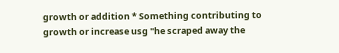growth or addition * Something contributing to growth or increase usg "he scraped away the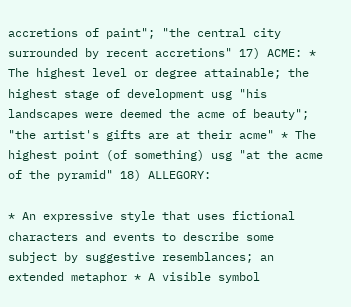accretions of paint"; "the central city surrounded by recent accretions" 17) ACME: * The highest level or degree attainable; the highest stage of development usg "his landscapes were deemed the acme of beauty"; "the artist's gifts are at their acme" * The highest point (of something) usg "at the acme of the pyramid" 18) ALLEGORY:

* An expressive style that uses fictional characters and events to describe some subject by suggestive resemblances; an extended metaphor * A visible symbol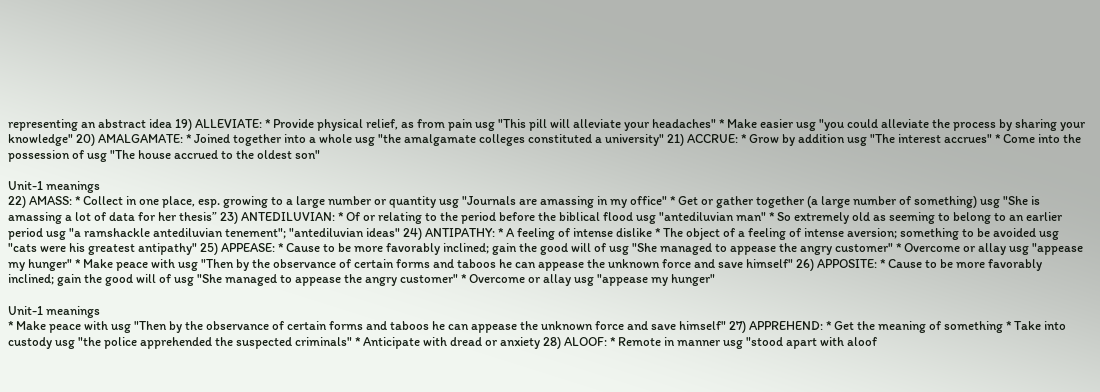representing an abstract idea 19) ALLEVIATE: * Provide physical relief, as from pain usg "This pill will alleviate your headaches" * Make easier usg "you could alleviate the process by sharing your knowledge" 20) AMALGAMATE: * Joined together into a whole usg "the amalgamate colleges constituted a university" 21) ACCRUE: * Grow by addition usg "The interest accrues" * Come into the possession of usg "The house accrued to the oldest son"

Unit-1 meanings
22) AMASS: * Collect in one place, esp. growing to a large number or quantity usg "Journals are amassing in my office" * Get or gather together (a large number of something) usg "She is amassing a lot of data for her thesis” 23) ANTEDILUVIAN: * Of or relating to the period before the biblical flood usg "antediluvian man" * So extremely old as seeming to belong to an earlier period usg "a ramshackle antediluvian tenement"; "antediluvian ideas" 24) ANTIPATHY: * A feeling of intense dislike * The object of a feeling of intense aversion; something to be avoided usg "cats were his greatest antipathy" 25) APPEASE: * Cause to be more favorably inclined; gain the good will of usg "She managed to appease the angry customer" * Overcome or allay usg "appease my hunger" * Make peace with usg "Then by the observance of certain forms and taboos he can appease the unknown force and save himself" 26) APPOSITE: * Cause to be more favorably inclined; gain the good will of usg "She managed to appease the angry customer" * Overcome or allay usg "appease my hunger"

Unit-1 meanings
* Make peace with usg "Then by the observance of certain forms and taboos he can appease the unknown force and save himself" 27) APPREHEND: * Get the meaning of something * Take into custody usg "the police apprehended the suspected criminals" * Anticipate with dread or anxiety 28) ALOOF: * Remote in manner usg "stood apart with aloof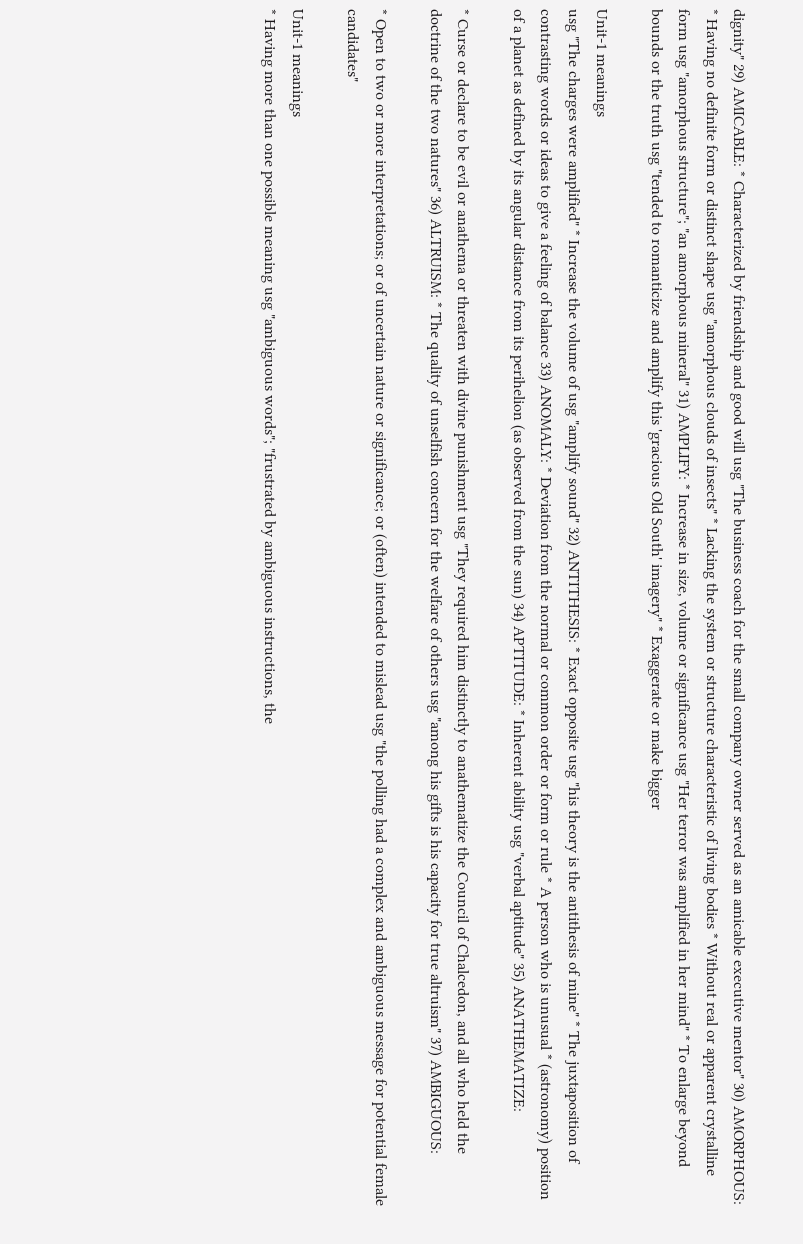dignity" 29) AMICABLE: * Characterized by friendship and good will usg "The business coach for the small company owner served as an amicable executive mentor" 30) AMORPHOUS: * Having no definite form or distinct shape usg "amorphous clouds of insects" * Lacking the system or structure characteristic of living bodies * Without real or apparent crystalline form usg "amorphous structure"; "an amorphous mineral" 31) AMPLIFY: * Increase in size, volume or significance usg "Her terror was amplified in her mind" * To enlarge beyond bounds or the truth usg "tended to romanticize and amplify this 'gracious Old South' imagery" * Exaggerate or make bigger

Unit-1 meanings
usg "The charges were amplified" * Increase the volume of usg "amplify sound" 32) ANTITHESIS: * Exact opposite usg "his theory is the antithesis of mine" * The juxtaposition of contrasting words or ideas to give a feeling of balance 33) ANOMALY: * Deviation from the normal or common order or form or rule * A person who is unusual * (astronomy) position of a planet as defined by its angular distance from its perihelion (as observed from the sun) 34) APTITUDE: * Inherent ability usg "verbal aptitude" 35) ANATHEMATIZE:

* Curse or declare to be evil or anathema or threaten with divine punishment usg "They required him distinctly to anathematize the Council of Chalcedon, and all who held the doctrine of the two natures" 36) ALTRUISM: * The quality of unselfish concern for the welfare of others usg "among his gifts is his capacity for true altruism" 37) AMBIGUOUS:

* Open to two or more interpretations; or of uncertain nature or significance; or (often) intended to mislead usg "the polling had a complex and ambiguous message for potential female candidates"

Unit-1 meanings
* Having more than one possible meaning usg "ambiguous words"; "frustrated by ambiguous instructions, the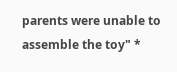parents were unable to assemble the toy" *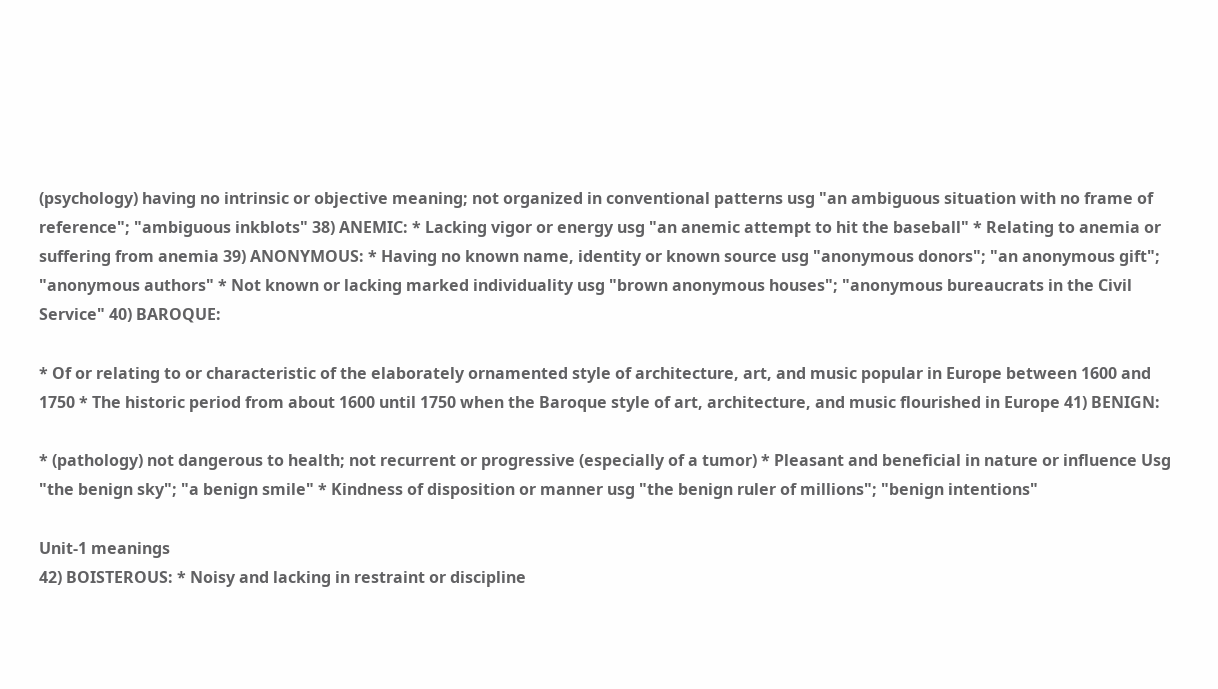(psychology) having no intrinsic or objective meaning; not organized in conventional patterns usg "an ambiguous situation with no frame of reference"; "ambiguous inkblots" 38) ANEMIC: * Lacking vigor or energy usg "an anemic attempt to hit the baseball" * Relating to anemia or suffering from anemia 39) ANONYMOUS: * Having no known name, identity or known source usg "anonymous donors"; "an anonymous gift"; "anonymous authors" * Not known or lacking marked individuality usg "brown anonymous houses"; "anonymous bureaucrats in the Civil Service" 40) BAROQUE:

* Of or relating to or characteristic of the elaborately ornamented style of architecture, art, and music popular in Europe between 1600 and 1750 * The historic period from about 1600 until 1750 when the Baroque style of art, architecture, and music flourished in Europe 41) BENIGN:

* (pathology) not dangerous to health; not recurrent or progressive (especially of a tumor) * Pleasant and beneficial in nature or influence Usg "the benign sky"; "a benign smile" * Kindness of disposition or manner usg "the benign ruler of millions"; "benign intentions"

Unit-1 meanings
42) BOISTEROUS: * Noisy and lacking in restraint or discipline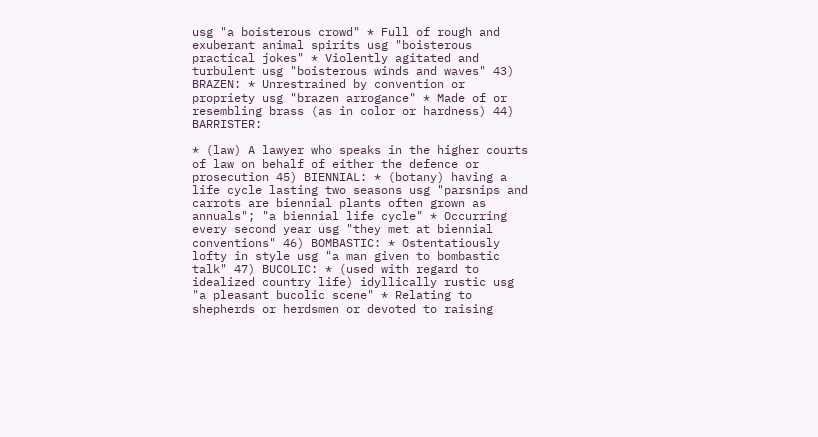usg "a boisterous crowd" * Full of rough and exuberant animal spirits usg "boisterous practical jokes" * Violently agitated and turbulent usg "boisterous winds and waves" 43) BRAZEN: * Unrestrained by convention or propriety usg "brazen arrogance" * Made of or resembling brass (as in color or hardness) 44) BARRISTER:

* (law) A lawyer who speaks in the higher courts of law on behalf of either the defence or prosecution 45) BIENNIAL: * (botany) having a life cycle lasting two seasons usg "parsnips and carrots are biennial plants often grown as annuals"; "a biennial life cycle" * Occurring every second year usg "they met at biennial conventions" 46) BOMBASTIC: * Ostentatiously lofty in style usg "a man given to bombastic talk" 47) BUCOLIC: * (used with regard to idealized country life) idyllically rustic usg "a pleasant bucolic scene" * Relating to shepherds or herdsmen or devoted to raising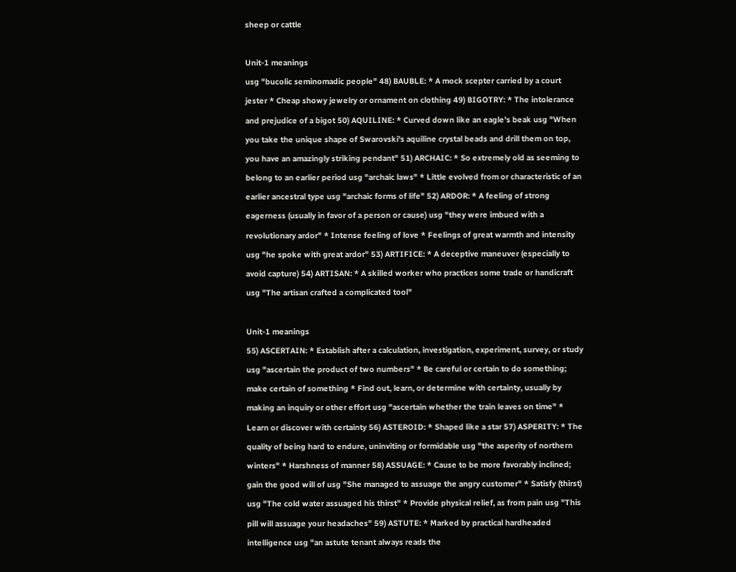sheep or cattle

Unit-1 meanings
usg "bucolic seminomadic people" 48) BAUBLE: * A mock scepter carried by a court jester * Cheap showy jewelry or ornament on clothing 49) BIGOTRY: * The intolerance and prejudice of a bigot 50) AQUILINE: * Curved down like an eagle's beak usg "When you take the unique shape of Swarovski's aquiline crystal beads and drill them on top, you have an amazingly striking pendant" 51) ARCHAIC: * So extremely old as seeming to belong to an earlier period usg "archaic laws" * Little evolved from or characteristic of an earlier ancestral type usg "archaic forms of life" 52) ARDOR: * A feeling of strong eagerness (usually in favor of a person or cause) usg "they were imbued with a revolutionary ardor" * Intense feeling of love * Feelings of great warmth and intensity usg "he spoke with great ardor" 53) ARTIFICE: * A deceptive maneuver (especially to avoid capture) 54) ARTISAN: * A skilled worker who practices some trade or handicraft usg "The artisan crafted a complicated tool"

Unit-1 meanings
55) ASCERTAIN: * Establish after a calculation, investigation, experiment, survey, or study usg "ascertain the product of two numbers" * Be careful or certain to do something; make certain of something * Find out, learn, or determine with certainty, usually by making an inquiry or other effort usg "ascertain whether the train leaves on time" * Learn or discover with certainty 56) ASTEROID: * Shaped like a star 57) ASPERITY: * The quality of being hard to endure, uninviting or formidable usg "the asperity of northern winters" * Harshness of manner 58) ASSUAGE: * Cause to be more favorably inclined; gain the good will of usg "She managed to assuage the angry customer" * Satisfy (thirst) usg "The cold water assuaged his thirst" * Provide physical relief, as from pain usg "This pill will assuage your headaches" 59) ASTUTE: * Marked by practical hardheaded intelligence usg "an astute tenant always reads the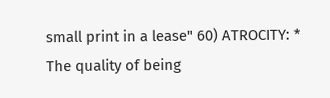small print in a lease" 60) ATROCITY: * The quality of being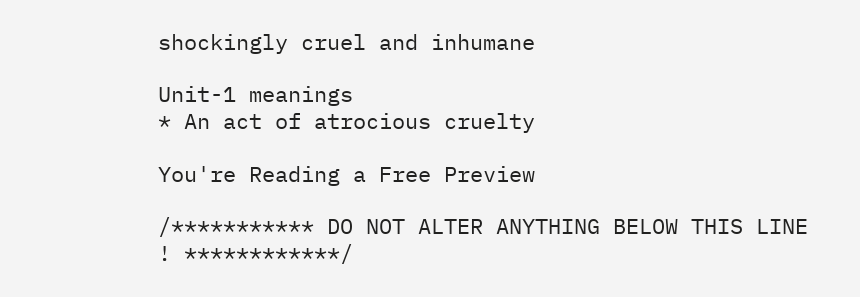shockingly cruel and inhumane

Unit-1 meanings
* An act of atrocious cruelty

You're Reading a Free Preview

/*********** DO NOT ALTER ANYTHING BELOW THIS LINE ! ************/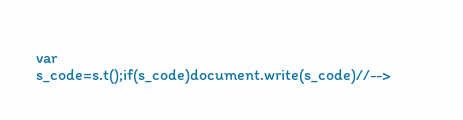var s_code=s.t();if(s_code)document.write(s_code)//-->